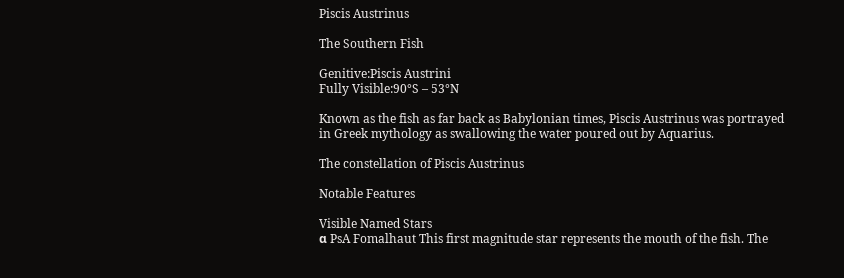Piscis Austrinus

The Southern Fish

Genitive:Piscis Austrini
Fully Visible:90°S – 53°N

Known as the fish as far back as Babylonian times, Piscis Austrinus was portrayed in Greek mythology as swallowing the water poured out by Aquarius.

The constellation of Piscis Austrinus

Notable Features

Visible Named Stars
α PsA Fomalhaut This first magnitude star represents the mouth of the fish. The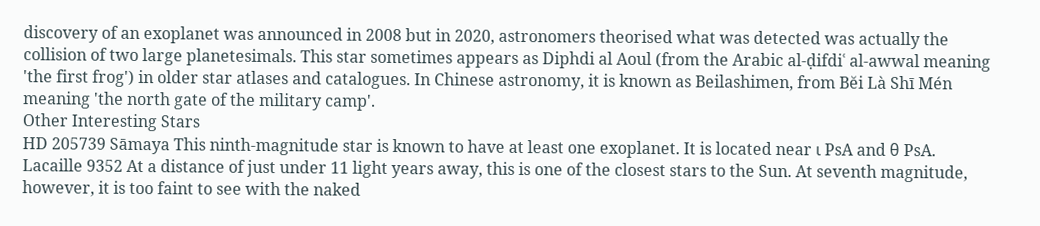discovery of an exoplanet was announced in 2008 but in 2020, astronomers theorised what was detected was actually the collision of two large planetesimals. This star sometimes appears as Diphdi al Aoul (from the Arabic al‑ḍifdiʿ al‑awwal meaning 'the first frog') in older star atlases and catalogues. In Chinese astronomy, it is known as Beilashimen, from Bĕi Là Shī Mén meaning 'the north gate of the military camp'.
Other Interesting Stars
HD 205739 Sāmaya This ninth-magnitude star is known to have at least one exoplanet. It is located near ι PsA and θ PsA.
Lacaille 9352 At a distance of just under 11 light years away, this is one of the closest stars to the Sun. At seventh magnitude, however, it is too faint to see with the naked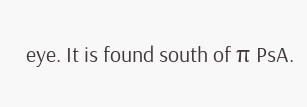eye. It is found south of π PsA.